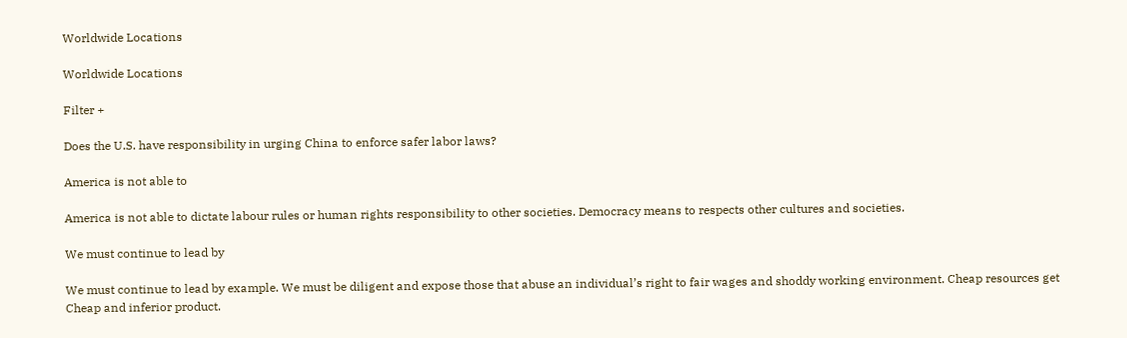Worldwide Locations

Worldwide Locations

Filter +

Does the U.S. have responsibility in urging China to enforce safer labor laws?

America is not able to

America is not able to dictate labour rules or human rights responsibility to other societies. Democracy means to respects other cultures and societies.

We must continue to lead by

We must continue to lead by example. We must be diligent and expose those that abuse an individual’s right to fair wages and shoddy working environment. Cheap resources get Cheap and inferior product.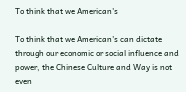To think that we American's

To think that we American's can dictate through our economic or social influence and power, the Chinese Culture and Way is not even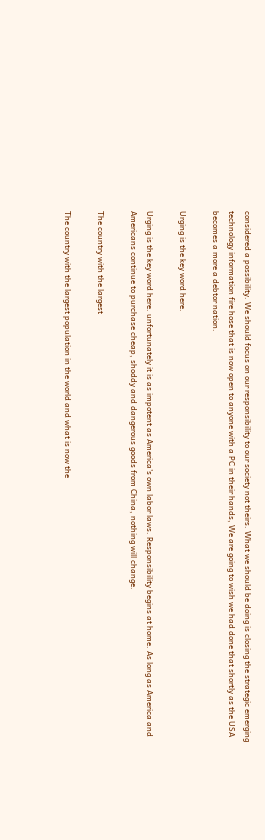considered a possibility. We should focus on our responsibility to our society not theirs. What we should be doing is closing the strategic emerging technology information fire hose that is now open to anyone with a PC in their hands, We are going to wish we had done that shortly as the USA becomes a more a debtor nation.

Urging is the key word here.

Urging is the key word here. unfortunately it is as impotent as America's own labor laws. Responsibility begins at home. As long as America and Americans continue to purchase cheap, shoddy and dangerous goods from China, nothing will change.

The country with the largest

The country with the largest population in the world and what is now the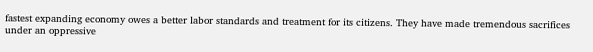fastest expanding economy owes a better labor standards and treatment for its citizens. They have made tremendous sacrifices under an oppressive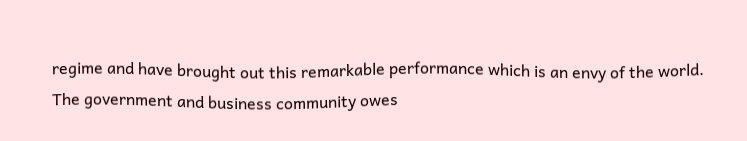regime and have brought out this remarkable performance which is an envy of the world. The government and business community owes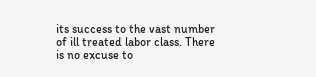its success to the vast number of ill treated labor class. There is no excuse to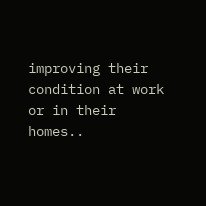improving their condition at work or in their homes..